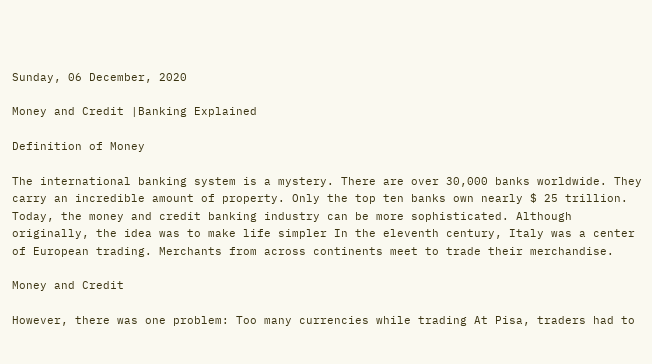Sunday, 06 December, 2020

Money and Credit |Banking Explained

Definition of Money

The international banking system is a mystery. There are over 30,000 banks worldwide. They carry an incredible amount of property. Only the top ten banks own nearly $ 25 trillion. Today, the money and credit banking industry can be more sophisticated. Although originally, the idea was to make life simpler In the eleventh century, Italy was a center of European trading. Merchants from across continents meet to trade their merchandise.

Money and Credit

However, there was one problem: Too many currencies while trading At Pisa, traders had to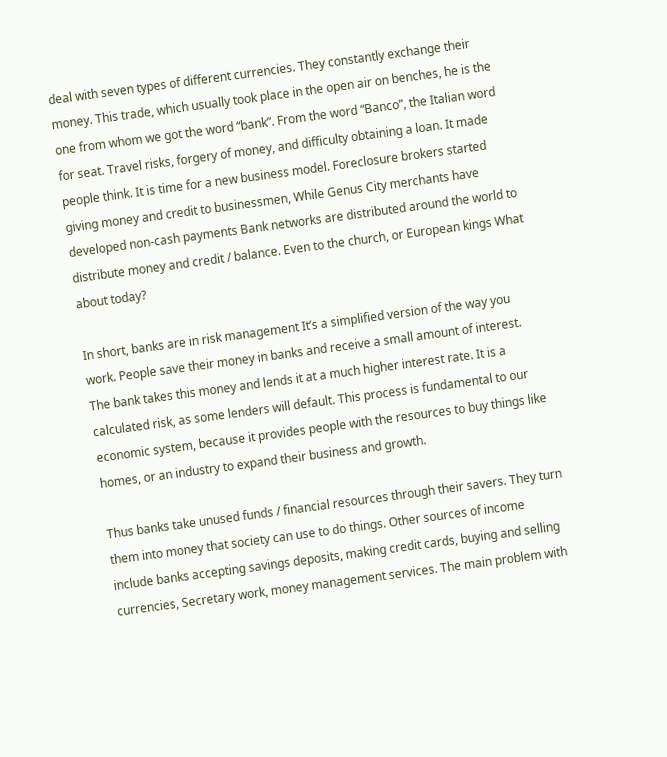deal with seven types of different currencies. They constantly exchange their money. This trade, which usually took place in the open air on benches, he is the one from whom we got the word “bank”. From the word “Banco”, the Italian word for seat. Travel risks, forgery of money, and difficulty obtaining a loan. It made people think. It is time for a new business model. Foreclosure brokers started giving money and credit to businessmen, While Genus City merchants have developed non-cash payments Bank networks are distributed around the world to distribute money and credit / balance. Even to the church, or European kings What about today?

In short, banks are in risk management It’s a simplified version of the way you work. People save their money in banks and receive a small amount of interest. The bank takes this money and lends it at a much higher interest rate. It is a calculated risk, as some lenders will default. This process is fundamental to our economic system, because it provides people with the resources to buy things like homes, or an industry to expand their business and growth.

Thus banks take unused funds / financial resources through their savers. They turn them into money that society can use to do things. Other sources of income include banks accepting savings deposits, making credit cards, buying and selling currencies, Secretary work, money management services. The main problem with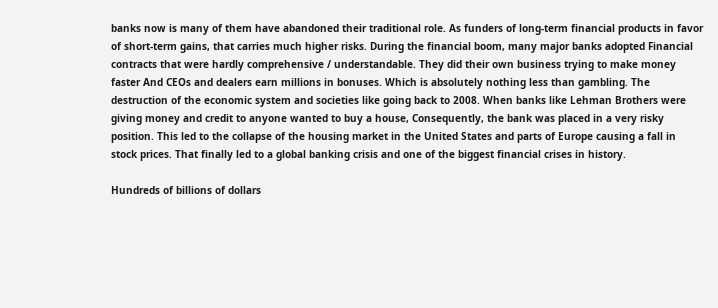banks now is many of them have abandoned their traditional role. As funders of long-term financial products in favor of short-term gains, that carries much higher risks. During the financial boom, many major banks adopted Financial contracts that were hardly comprehensive / understandable. They did their own business trying to make money faster And CEOs and dealers earn millions in bonuses. Which is absolutely nothing less than gambling. The destruction of the economic system and societies like going back to 2008. When banks like Lehman Brothers were giving money and credit to anyone wanted to buy a house, Consequently, the bank was placed in a very risky position. This led to the collapse of the housing market in the United States and parts of Europe causing a fall in stock prices. That finally led to a global banking crisis and one of the biggest financial crises in history.

Hundreds of billions of dollars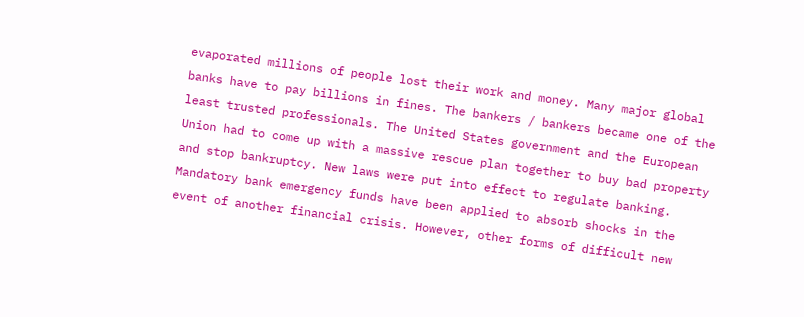evaporated millions of people lost their work and money. Many major global banks have to pay billions in fines. The bankers / bankers became one of the least trusted professionals. The United States government and the European Union had to come up with a massive rescue plan together to buy bad property and stop bankruptcy. New laws were put into effect to regulate banking. Mandatory bank emergency funds have been applied to absorb shocks in the event of another financial crisis. However, other forms of difficult new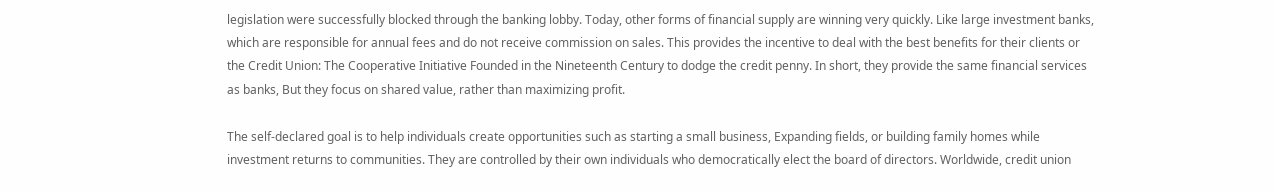legislation were successfully blocked through the banking lobby. Today, other forms of financial supply are winning very quickly. Like large investment banks, which are responsible for annual fees and do not receive commission on sales. This provides the incentive to deal with the best benefits for their clients or the Credit Union: The Cooperative Initiative Founded in the Nineteenth Century to dodge the credit penny. In short, they provide the same financial services as banks, But they focus on shared value, rather than maximizing profit.

The self-declared goal is to help individuals create opportunities such as starting a small business, Expanding fields, or building family homes while investment returns to communities. They are controlled by their own individuals who democratically elect the board of directors. Worldwide, credit union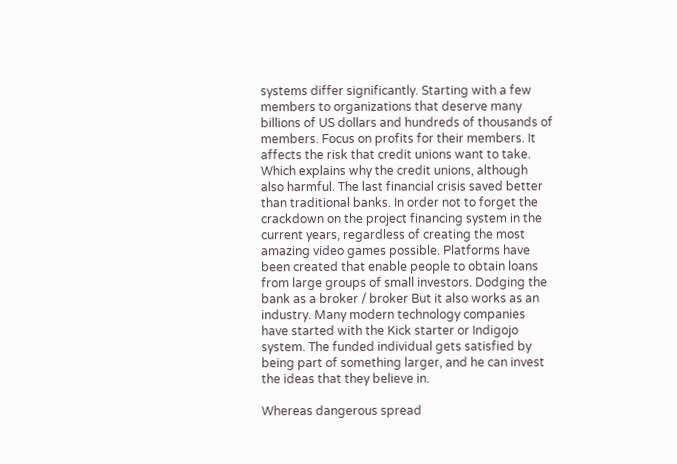systems differ significantly. Starting with a few members to organizations that deserve many billions of US dollars and hundreds of thousands of members. Focus on profits for their members. It affects the risk that credit unions want to take. Which explains why the credit unions, although also harmful. The last financial crisis saved better than traditional banks. In order not to forget the crackdown on the project financing system in the current years, regardless of creating the most amazing video games possible. Platforms have been created that enable people to obtain loans from large groups of small investors. Dodging the bank as a broker / broker But it also works as an industry. Many modern technology companies have started with the Kick starter or Indigojo system. The funded individual gets satisfied by being part of something larger, and he can invest the ideas that they believe in.

Whereas dangerous spread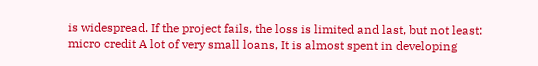is widespread. If the project fails, the loss is limited and last, but not least: micro credit A lot of very small loans, It is almost spent in developing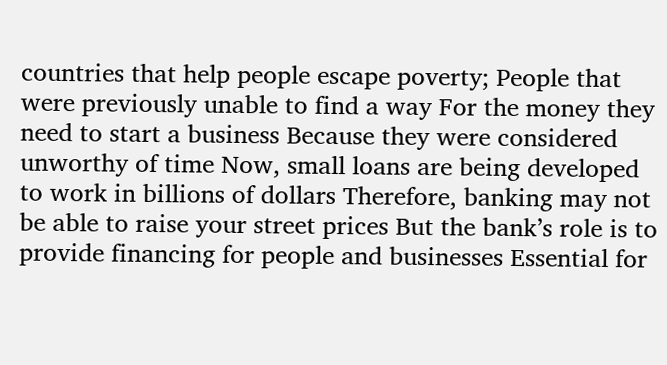countries that help people escape poverty; People that were previously unable to find a way For the money they need to start a business Because they were considered unworthy of time Now, small loans are being developed to work in billions of dollars Therefore, banking may not be able to raise your street prices But the bank’s role is to provide financing for people and businesses Essential for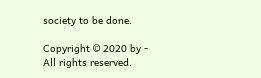society to be done.

Copyright © 2020 by - All rights reserved.